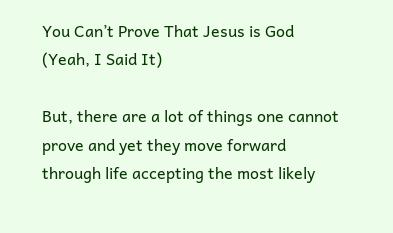You Can’t Prove That Jesus is God (Yeah, I Said It)

But, there are a lot of things one cannot prove and yet they move forward through life accepting the most likely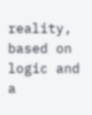reality, based on logic and a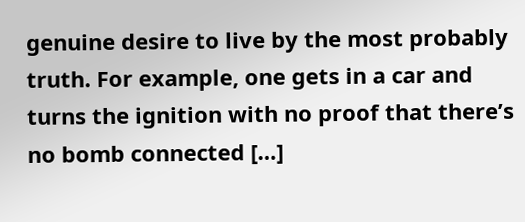genuine desire to live by the most probably truth. For example, one gets in a car and turns the ignition with no proof that there’s no bomb connected […]